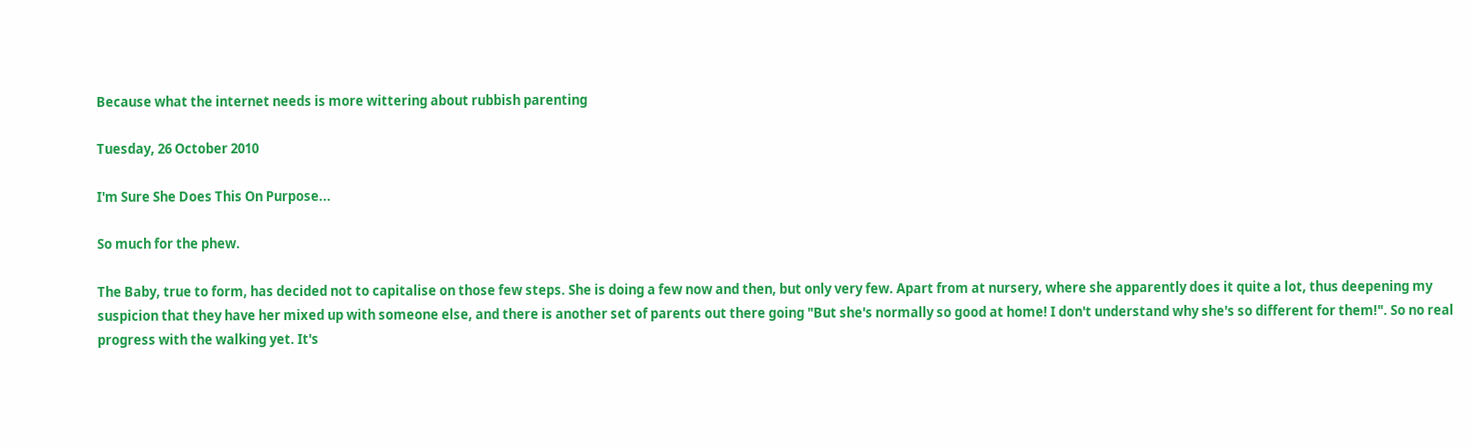Because what the internet needs is more wittering about rubbish parenting

Tuesday, 26 October 2010

I'm Sure She Does This On Purpose...

So much for the phew.

The Baby, true to form, has decided not to capitalise on those few steps. She is doing a few now and then, but only very few. Apart from at nursery, where she apparently does it quite a lot, thus deepening my suspicion that they have her mixed up with someone else, and there is another set of parents out there going "But she's normally so good at home! I don't understand why she's so different for them!". So no real progress with the walking yet. It's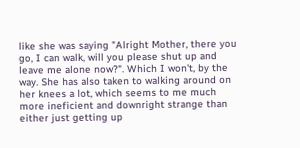like she was saying "Alright Mother, there you go, I can walk, will you please shut up and leave me alone now?". Which I won't, by the way. She has also taken to walking around on her knees a lot, which seems to me much more ineficient and downright strange than either just getting up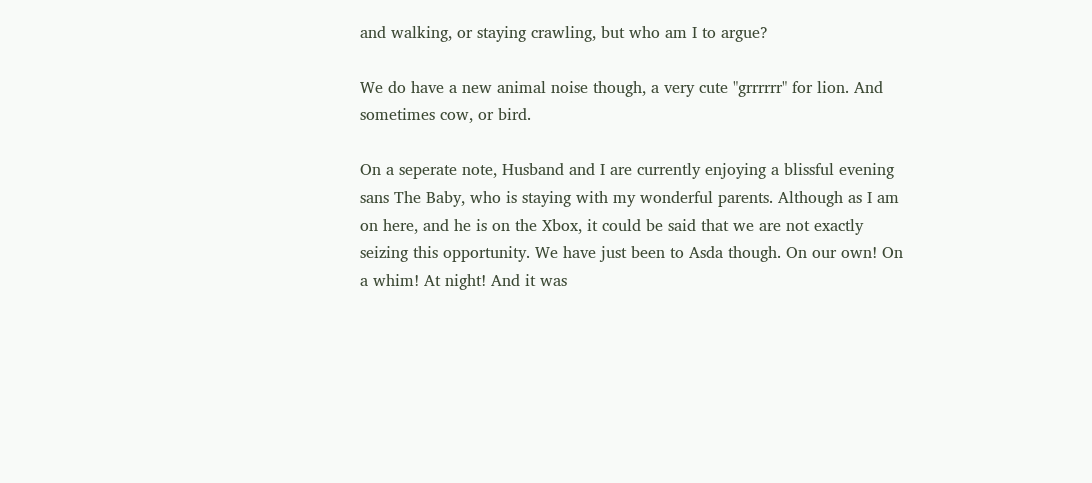and walking, or staying crawling, but who am I to argue?

We do have a new animal noise though, a very cute "grrrrrr" for lion. And sometimes cow, or bird.

On a seperate note, Husband and I are currently enjoying a blissful evening sans The Baby, who is staying with my wonderful parents. Although as I am on here, and he is on the Xbox, it could be said that we are not exactly seizing this opportunity. We have just been to Asda though. On our own! On a whim! At night! And it was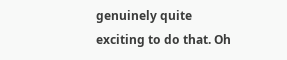genuinely quite exciting to do that. Oh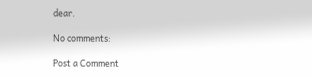dear.

No comments:

Post a Comment